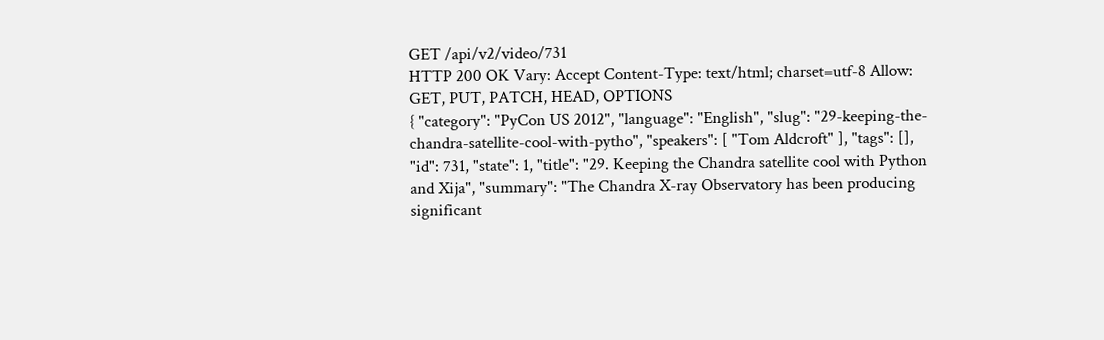GET /api/v2/video/731
HTTP 200 OK Vary: Accept Content-Type: text/html; charset=utf-8 Allow: GET, PUT, PATCH, HEAD, OPTIONS
{ "category": "PyCon US 2012", "language": "English", "slug": "29-keeping-the-chandra-satellite-cool-with-pytho", "speakers": [ "Tom Aldcroft" ], "tags": [], "id": 731, "state": 1, "title": "29. Keeping the Chandra satellite cool with Python and Xija", "summary": "The Chandra X-ray Observatory has been producing significant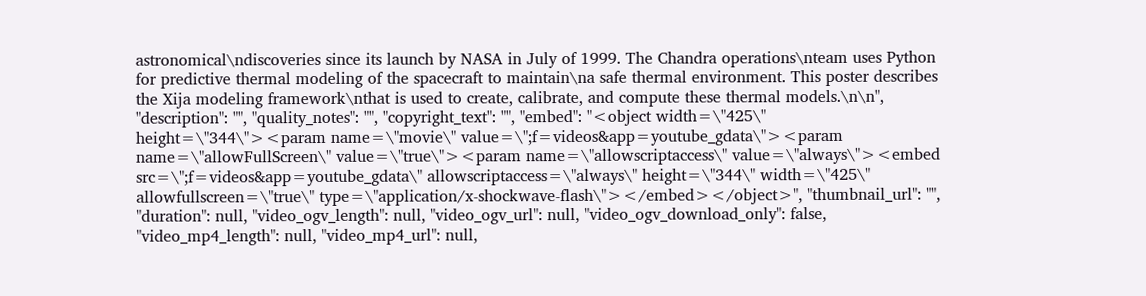astronomical\ndiscoveries since its launch by NASA in July of 1999. The Chandra operations\nteam uses Python for predictive thermal modeling of the spacecraft to maintain\na safe thermal environment. This poster describes the Xija modeling framework\nthat is used to create, calibrate, and compute these thermal models.\n\n", "description": "", "quality_notes": "", "copyright_text": "", "embed": "<object width=\"425\" height=\"344\"><param name=\"movie\" value=\";f=videos&app=youtube_gdata\"><param name=\"allowFullScreen\" value=\"true\"><param name=\"allowscriptaccess\" value=\"always\"><embed src=\";f=videos&app=youtube_gdata\" allowscriptaccess=\"always\" height=\"344\" width=\"425\" allowfullscreen=\"true\" type=\"application/x-shockwave-flash\"></embed></object>", "thumbnail_url": "", "duration": null, "video_ogv_length": null, "video_ogv_url": null, "video_ogv_download_only": false, "video_mp4_length": null, "video_mp4_url": null,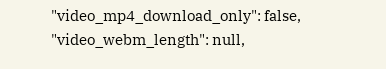"video_mp4_download_only": false, "video_webm_length": null,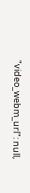"video_webm_url": null,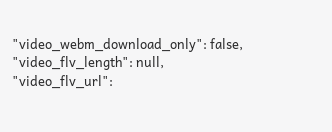"video_webm_download_only": false, "video_flv_length": null, "video_flv_url":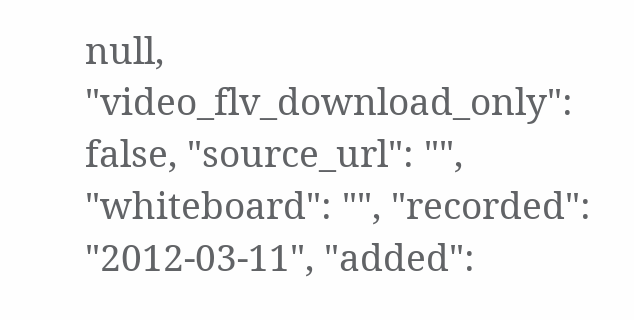null, "video_flv_download_only": false, "source_url": "", "whiteboard": "", "recorded": "2012-03-11", "added":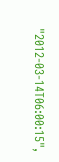"2012-03-14T06:00:15",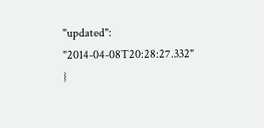"updated": "2014-04-08T20:28:27.332" }